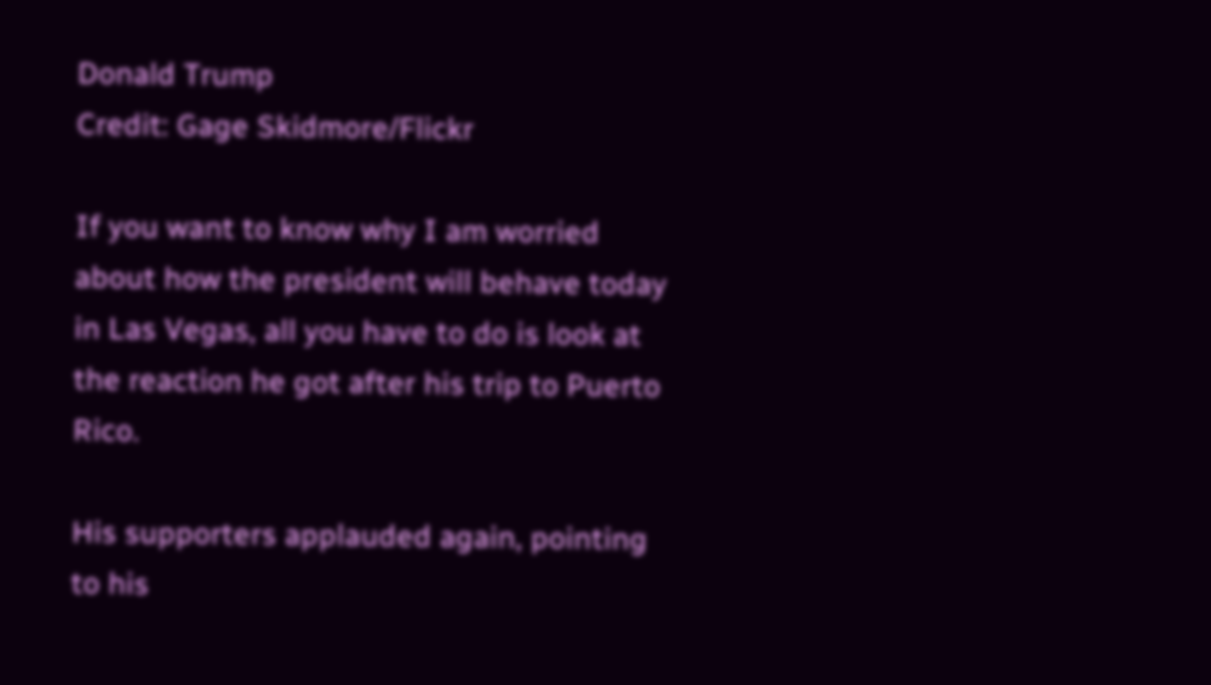Donald Trump
Credit: Gage Skidmore/Flickr

If you want to know why I am worried about how the president will behave today in Las Vegas, all you have to do is look at the reaction he got after his trip to Puerto Rico.

His supporters applauded again, pointing to his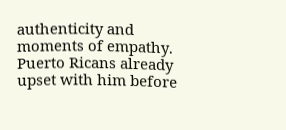authenticity and moments of empathy. Puerto Ricans already upset with him before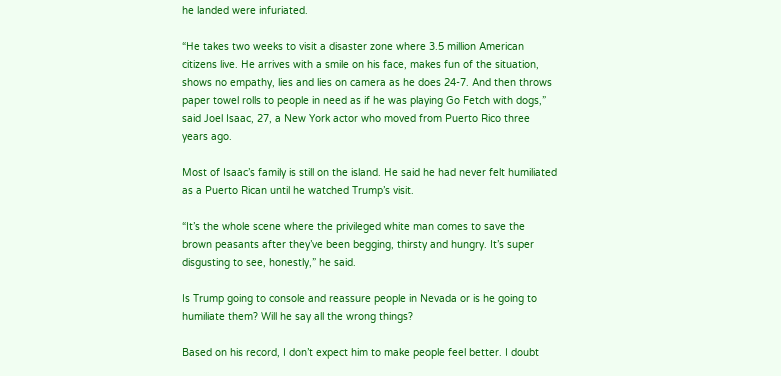he landed were infuriated.

“He takes two weeks to visit a disaster zone where 3.5 million American citizens live. He arrives with a smile on his face, makes fun of the situation, shows no empathy, lies and lies on camera as he does 24-7. And then throws paper towel rolls to people in need as if he was playing Go Fetch with dogs,” said Joel Isaac, 27, a New York actor who moved from Puerto Rico three years ago.

Most of Isaac’s family is still on the island. He said he had never felt humiliated as a Puerto Rican until he watched Trump’s visit.

“It’s the whole scene where the privileged white man comes to save the brown peasants after they’ve been begging, thirsty and hungry. It’s super disgusting to see, honestly,” he said.

Is Trump going to console and reassure people in Nevada or is he going to humiliate them? Will he say all the wrong things?

Based on his record, I don’t expect him to make people feel better. I doubt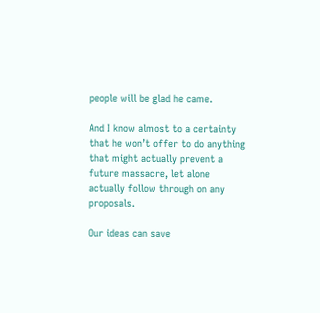people will be glad he came.

And I know almost to a certainty that he won’t offer to do anything that might actually prevent a future massacre, let alone actually follow through on any proposals.

Our ideas can save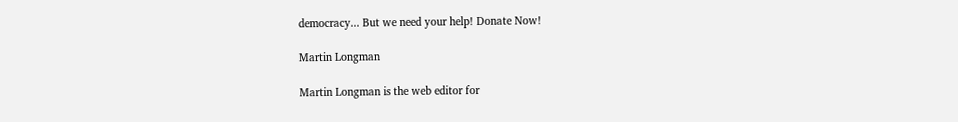democracy... But we need your help! Donate Now!

Martin Longman

Martin Longman is the web editor for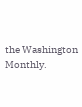the Washington Monthly.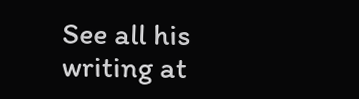See all his writing at